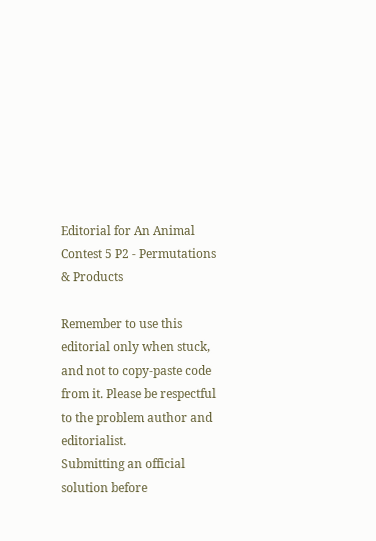Editorial for An Animal Contest 5 P2 - Permutations & Products

Remember to use this editorial only when stuck, and not to copy-paste code from it. Please be respectful to the problem author and editorialist.
Submitting an official solution before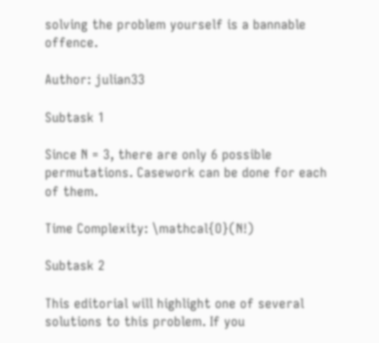solving the problem yourself is a bannable offence.

Author: julian33

Subtask 1

Since N = 3, there are only 6 possible permutations. Casework can be done for each of them.

Time Complexity: \mathcal{O}(N!)

Subtask 2

This editorial will highlight one of several solutions to this problem. If you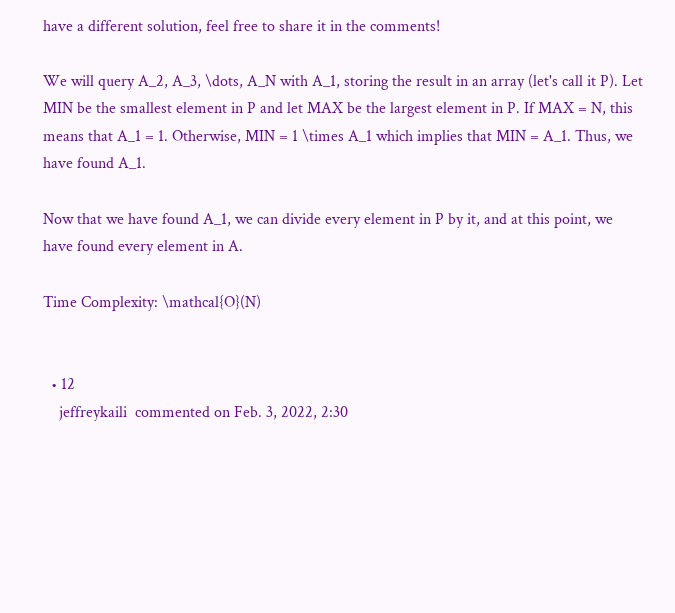have a different solution, feel free to share it in the comments!

We will query A_2, A_3, \dots, A_N with A_1, storing the result in an array (let's call it P). Let MIN be the smallest element in P and let MAX be the largest element in P. If MAX = N, this means that A_1 = 1. Otherwise, MIN = 1 \times A_1 which implies that MIN = A_1. Thus, we have found A_1.

Now that we have found A_1, we can divide every element in P by it, and at this point, we have found every element in A.

Time Complexity: \mathcal{O}(N)


  • 12
    jeffreykaili  commented on Feb. 3, 2022, 2:30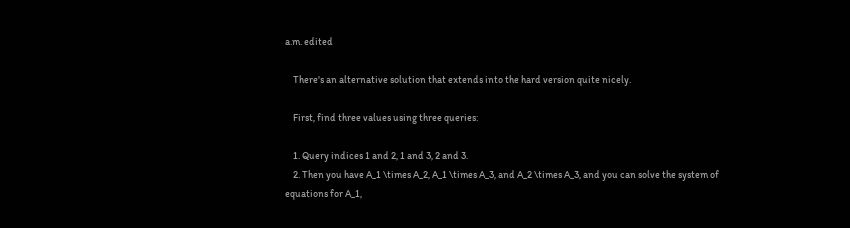a.m. edited

    There's an alternative solution that extends into the hard version quite nicely.

    First, find three values using three queries:

    1. Query indices 1 and 2, 1 and 3, 2 and 3.
    2. Then you have A_1 \times A_2, A_1 \times A_3, and A_2 \times A_3, and you can solve the system of equations for A_1,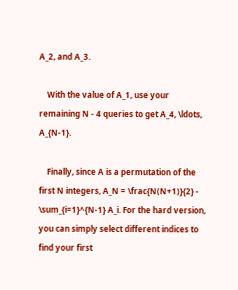A_2, and A_3.

    With the value of A_1, use your remaining N - 4 queries to get A_4, \ldots, A_{N-1}.

    Finally, since A is a permutation of the first N integers, A_N = \frac{N(N+1)}{2} - \sum_{i=1}^{N-1} A_i. For the hard version, you can simply select different indices to find your first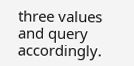three values and query accordingly.